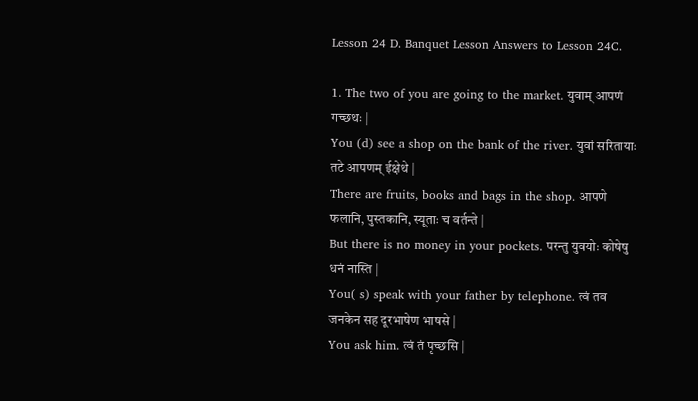Lesson 24 D. Banquet Lesson Answers to Lesson 24C.

1. The two of you are going to the market. युवाम् आपणं गच्छथः |
You (d) see a shop on the bank of the river. युवां सरितायाः तटे आपणम् ईक्षेथे |
There are fruits, books and bags in the shop. आपणे फलानि, पुस्तकानि, स्यूताः च वर्तन्ते |
But there is no money in your pockets. परन्तु युवयोः कोषेषु धनं नास्ति |
You( s) speak with your father by telephone. त्वं तव जनकेन सह दूरभाषेण भाषसे |
You ask him. त्वं तं पृच्छसि |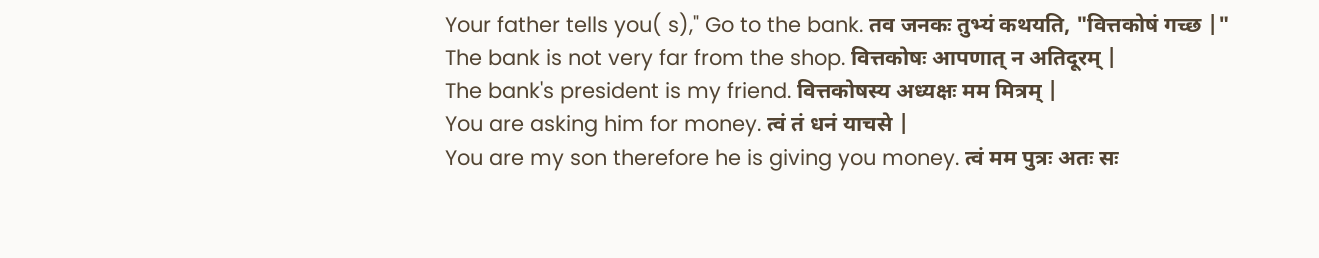Your father tells you( s)," Go to the bank. तव जनकः तुभ्यं कथयति, "वित्तकोषं गच्छ |"
The bank is not very far from the shop. वित्तकोषः आपणात् न अतिदूरम् |
The bank's president is my friend. वित्तकोषस्य अध्यक्षः मम मित्रम् |
You are asking him for money. त्वं तं धनं याचसे |
You are my son therefore he is giving you money. त्वं मम पुत्रः अतः सः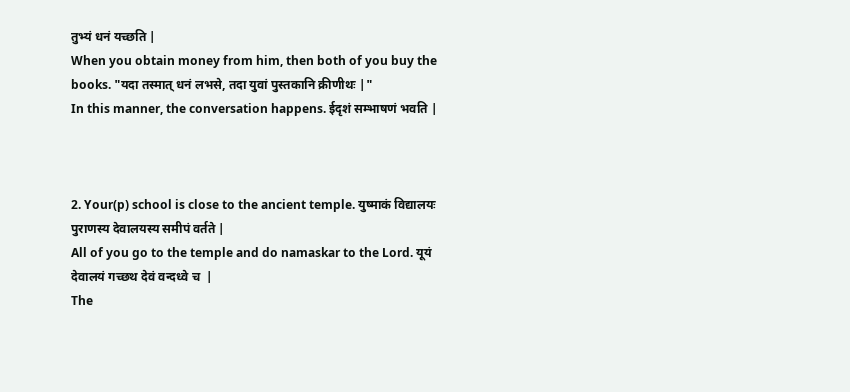तुभ्यं धनं यच्छति |
When you obtain money from him, then both of you buy the books. "यदा तस्मात् धनं लभसे, तदा युवां पुस्तकानि क्रीणीथः |"
In this manner, the conversation happens. ईदृशं सम्भाषणं भवति |



2. Your(p) school is close to the ancient temple. युष्माकं विद्यालयः पुराणस्य देवालयस्य समीपं वर्तते |
All of you go to the temple and do namaskar to the Lord. यूयं देवालयं गच्छथ देवं वन्दध्वे च  |
The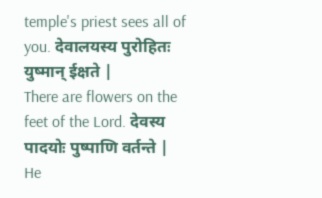temple's priest sees all of you. देवालयस्य पुरोहितः युष्मान् ईक्षते |
There are flowers on the feet of the Lord. देवस्य पादयोः पुष्पाणि वर्तन्ते |
He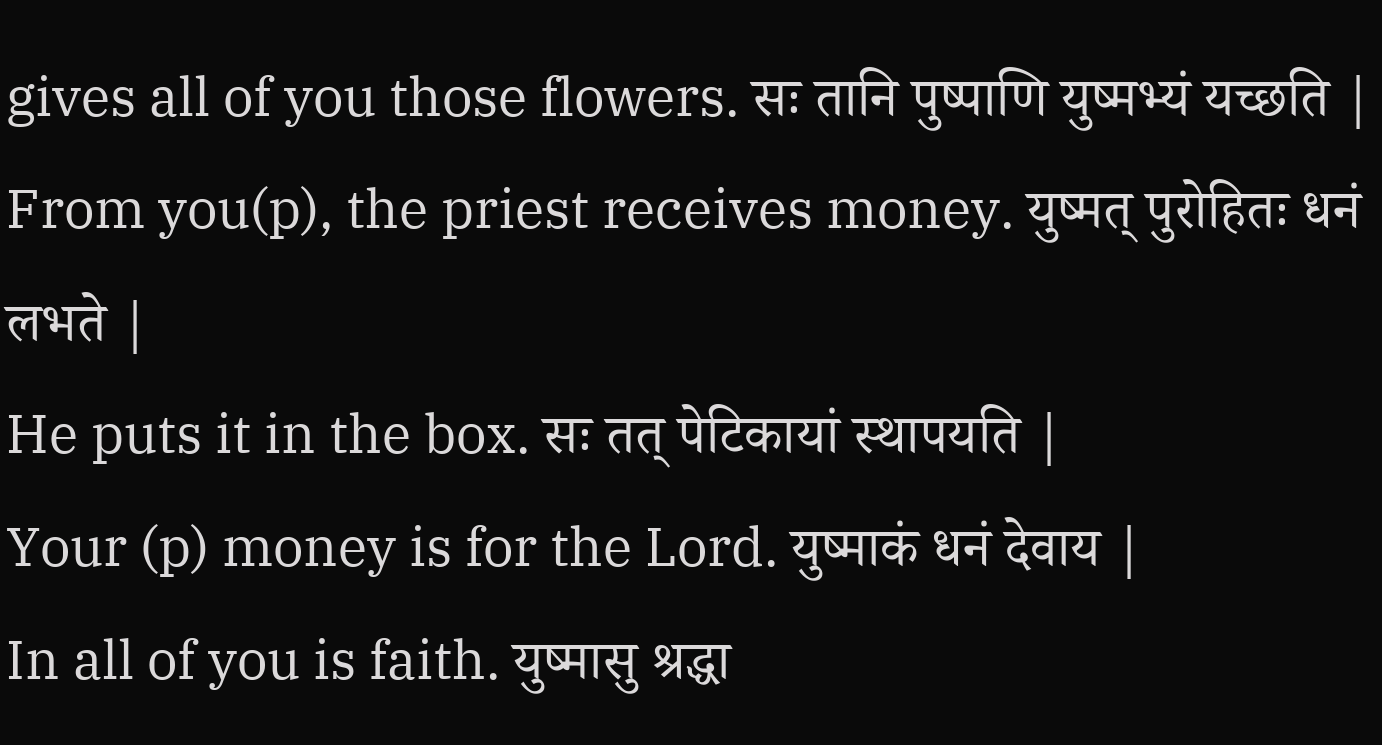gives all of you those flowers. सः तानि पुष्पाणि युष्मभ्यं यच्छति |
From you(p), the priest receives money. युष्मत् पुरोहितः धनं लभते |
He puts it in the box. सः तत् पेटिकायां स्थापयति |
Your (p) money is for the Lord. युष्माकं धनं देवाय |
In all of you is faith. युष्मासु श्रद्धा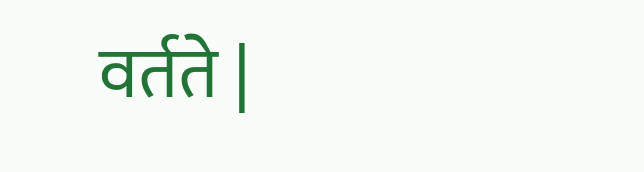वर्तते |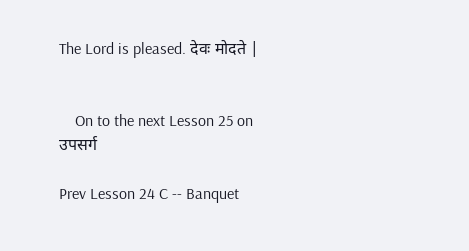The Lord is pleased. देवः मोदते |


    On to the next Lesson 25 on उपसर्ग

Prev Lesson 24 C -- Banquet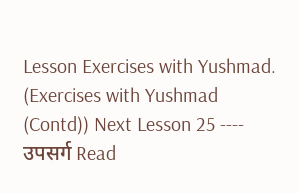Lesson Exercises with Yushmad. (Exercises with Yushmad (Contd)) Next Lesson 25 ---- उपसर्ग Read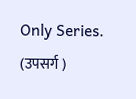Only Series. (उपसर्ग )